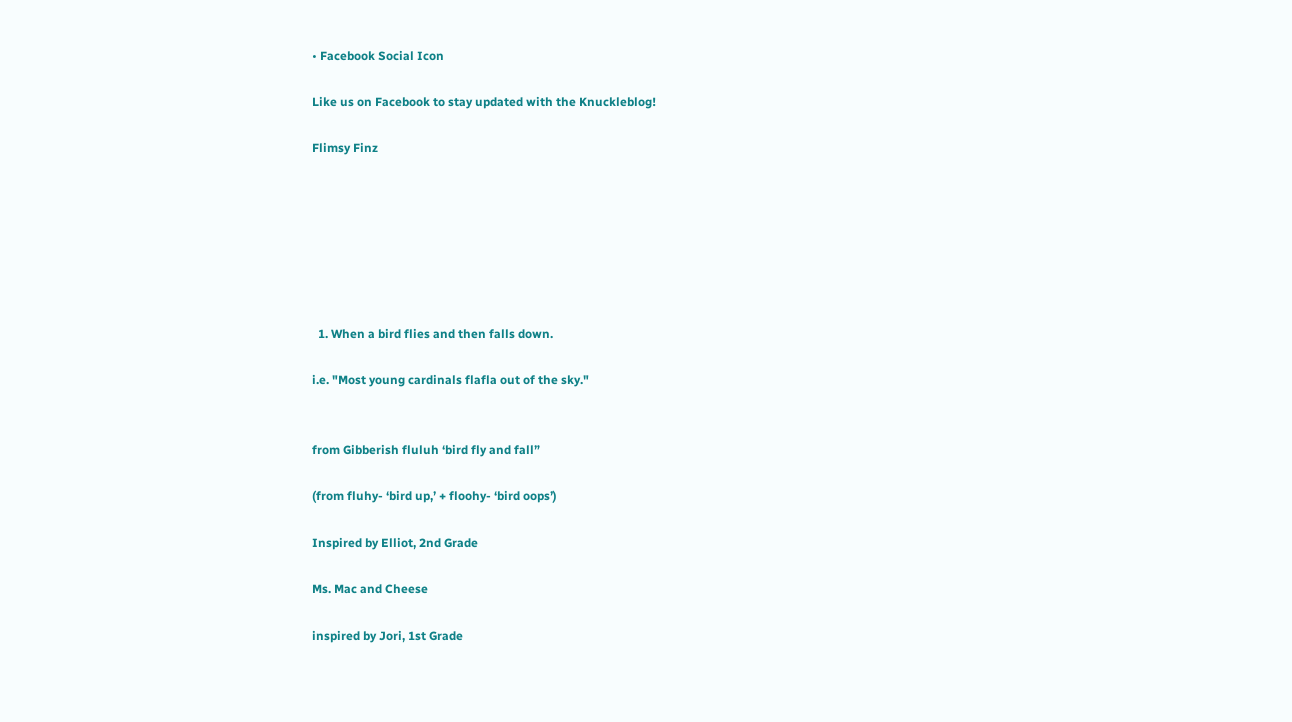• Facebook Social Icon

Like us on Facebook to stay updated with the Knuckleblog!

Flimsy Finz







  1. When a bird flies and then falls down.

i.e. "Most young cardinals flafla out of the sky."


from Gibberish fluluh ‘bird fly and fall”

(from fluhy- ‘bird up,’ + floohy- ‘bird oops’)

Inspired by Elliot, 2nd Grade

Ms. Mac and Cheese

inspired by Jori, 1st Grade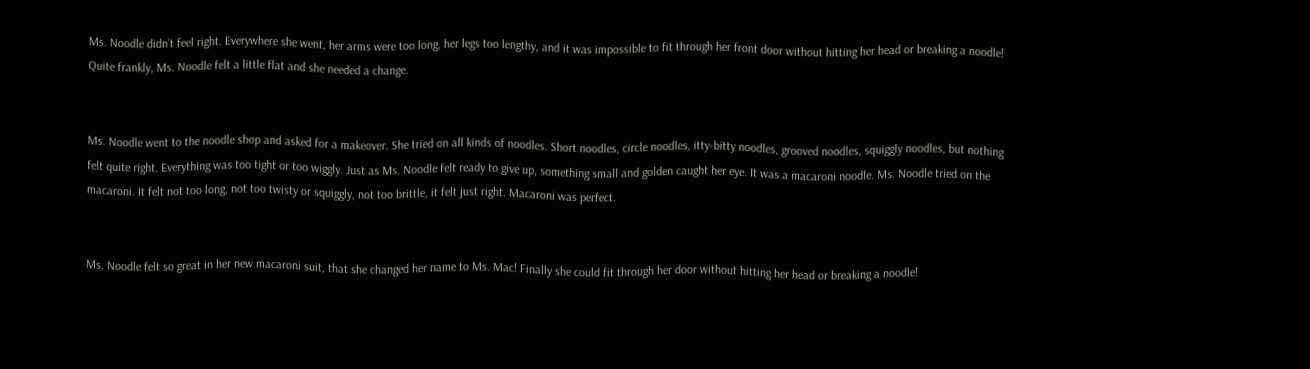Ms. Noodle didn’t feel right. Everywhere she went, her arms were too long, her legs too lengthy, and it was impossible to fit through her front door without hitting her head or breaking a noodle! Quite frankly, Ms. Noodle felt a little flat and she needed a change.


Ms. Noodle went to the noodle shop and asked for a makeover. She tried on all kinds of noodles. Short noodles, circle noodles, itty-bitty noodles, grooved noodles, squiggly noodles, but nothing felt quite right. Everything was too tight or too wiggly. Just as Ms. Noodle felt ready to give up, something small and golden caught her eye. It was a macaroni noodle. Ms. Noodle tried on the macaroni. It felt not too long, not too twisty or squiggly, not too brittle, it felt just right. Macaroni was perfect.


Ms. Noodle felt so great in her new macaroni suit, that she changed her name to Ms. Mac! Finally she could fit through her door without hitting her head or breaking a noodle!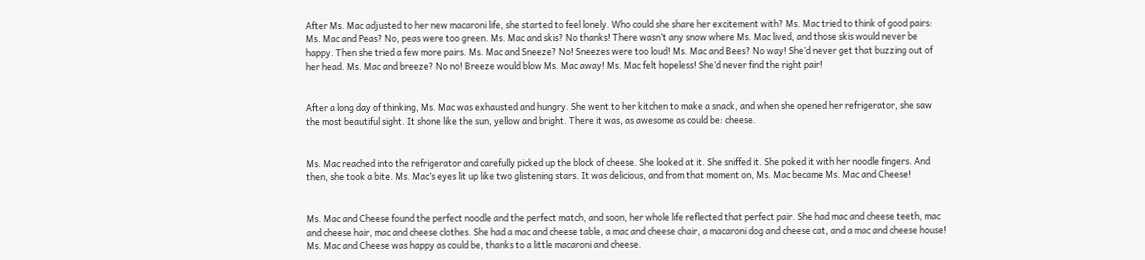After Ms. Mac adjusted to her new macaroni life, she started to feel lonely. Who could she share her excitement with? Ms. Mac tried to think of good pairs: Ms. Mac and Peas? No, peas were too green. Ms. Mac and skis? No thanks! There wasn’t any snow where Ms. Mac lived, and those skis would never be happy. Then she tried a few more pairs. Ms. Mac and Sneeze? No! Sneezes were too loud! Ms. Mac and Bees? No way! She’d never get that buzzing out of her head. Ms. Mac and breeze? No no! Breeze would blow Ms. Mac away! Ms. Mac felt hopeless! She’d never find the right pair!


After a long day of thinking, Ms. Mac was exhausted and hungry. She went to her kitchen to make a snack, and when she opened her refrigerator, she saw the most beautiful sight. It shone like the sun, yellow and bright. There it was, as awesome as could be: cheese.


Ms. Mac reached into the refrigerator and carefully picked up the block of cheese. She looked at it. She sniffed it. She poked it with her noodle fingers. And then, she took a bite. Ms. Mac’s eyes lit up like two glistening stars. It was delicious, and from that moment on, Ms. Mac became Ms. Mac and Cheese!


Ms. Mac and Cheese found the perfect noodle and the perfect match, and soon, her whole life reflected that perfect pair. She had mac and cheese teeth, mac and cheese hair, mac and cheese clothes. She had a mac and cheese table, a mac and cheese chair, a macaroni dog and cheese cat, and a mac and cheese house! Ms. Mac and Cheese was happy as could be, thanks to a little macaroni and cheese.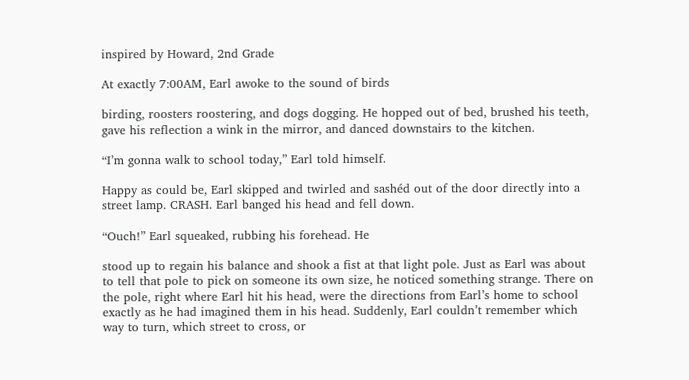inspired by Howard, 2nd Grade

At exactly 7:00AM, Earl awoke to the sound of birds

birding, roosters roostering, and dogs dogging. He hopped out of bed, brushed his teeth, gave his reflection a wink in the mirror, and danced downstairs to the kitchen.

“I’m gonna walk to school today,” Earl told himself.

Happy as could be, Earl skipped and twirled and sashéd out of the door directly into a street lamp. CRASH. Earl banged his head and fell down.

“Ouch!” Earl squeaked, rubbing his forehead. He

stood up to regain his balance and shook a fist at that light pole. Just as Earl was about to tell that pole to pick on someone its own size, he noticed something strange. There on the pole, right where Earl hit his head, were the directions from Earl’s home to school exactly as he had imagined them in his head. Suddenly, Earl couldn’t remember which way to turn, which street to cross, or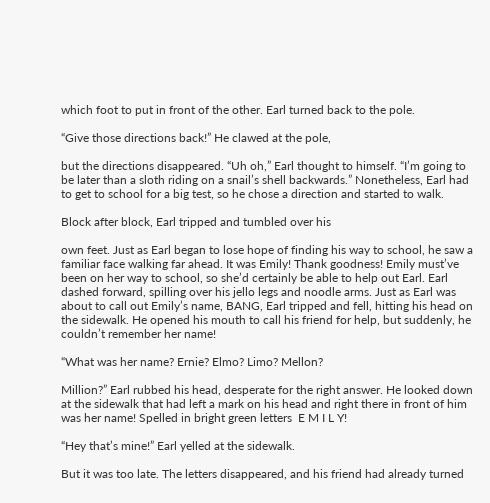which foot to put in front of the other. Earl turned back to the pole.

“Give those directions back!” He clawed at the pole,

but the directions disappeared. “Uh oh,” Earl thought to himself. “I’m going to be later than a sloth riding on a snail’s shell backwards.” Nonetheless, Earl had to get to school for a big test, so he chose a direction and started to walk.

Block after block, Earl tripped and tumbled over his

own feet. Just as Earl began to lose hope of finding his way to school, he saw a familiar face walking far ahead. It was Emily! Thank goodness! Emily must’ve been on her way to school, so she’d certainly be able to help out Earl. Earl dashed forward, spilling over his jello legs and noodle arms. Just as Earl was about to call out Emily’s name, BANG, Earl tripped and fell, hitting his head on the sidewalk. He opened his mouth to call his friend for help, but suddenly, he couldn’t remember her name!

“What was her name? Ernie? Elmo? Limo? Mellon?

Million?” Earl rubbed his head, desperate for the right answer. He looked down at the sidewalk that had left a mark on his head and right there in front of him was her name! Spelled in bright green letters  E M I L Y!

“Hey that’s mine!” Earl yelled at the sidewalk.

But it was too late. The letters disappeared, and his friend had already turned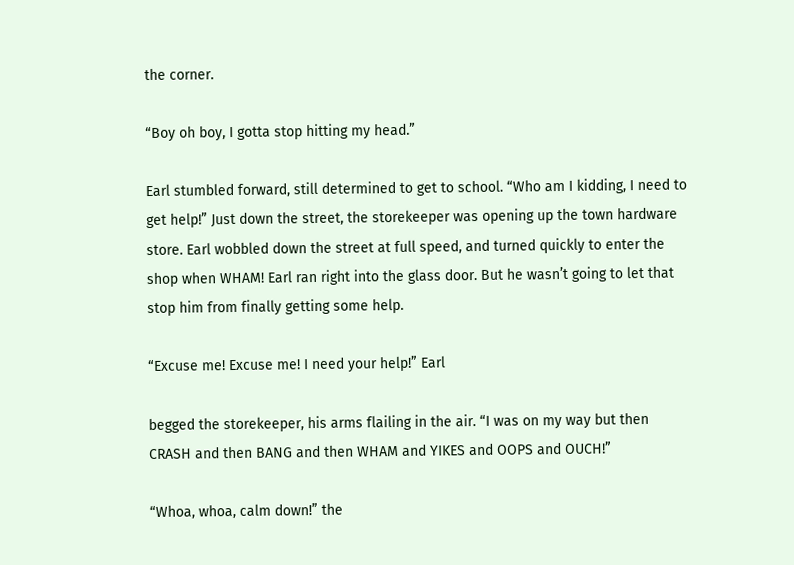the corner.

“Boy oh boy, I gotta stop hitting my head.”

Earl stumbled forward, still determined to get to school. “Who am I kidding, I need to get help!” Just down the street, the storekeeper was opening up the town hardware store. Earl wobbled down the street at full speed, and turned quickly to enter the shop when WHAM! Earl ran right into the glass door. But he wasn’t going to let that stop him from finally getting some help.

“Excuse me! Excuse me! I need your help!” Earl

begged the storekeeper, his arms flailing in the air. “I was on my way but then CRASH and then BANG and then WHAM and YIKES and OOPS and OUCH!”

“Whoa, whoa, calm down!” the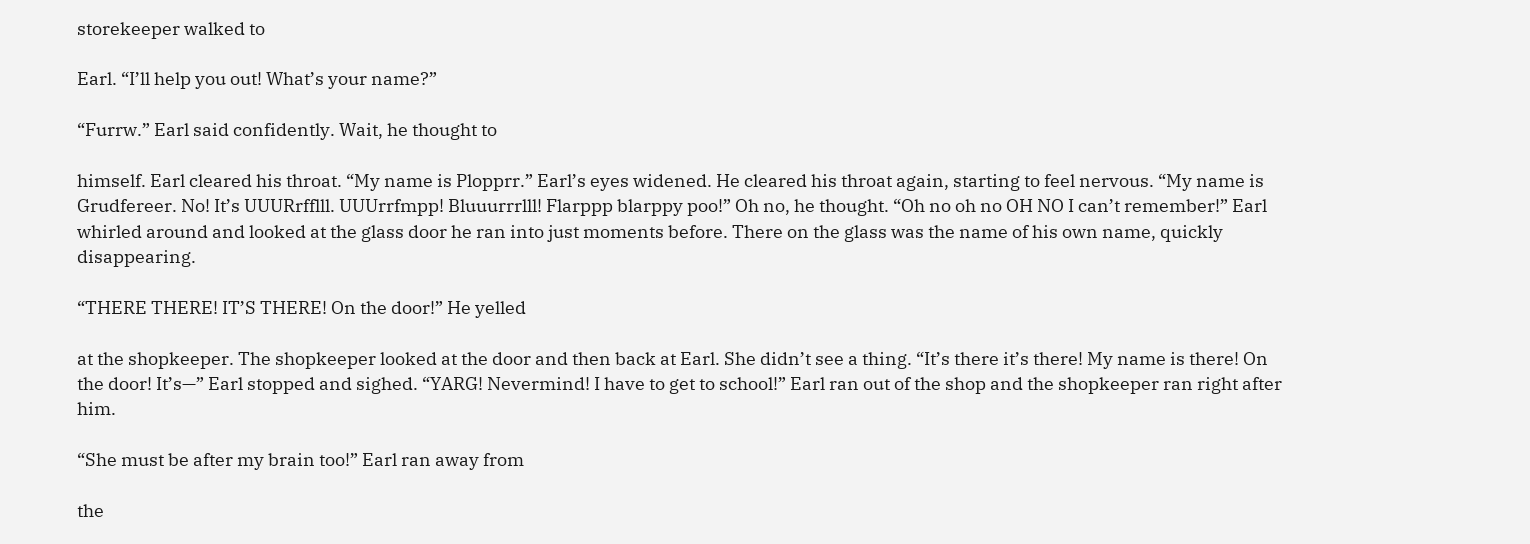storekeeper walked to

Earl. “I’ll help you out! What’s your name?”

“Furrw.” Earl said confidently. Wait, he thought to

himself. Earl cleared his throat. “My name is Plopprr.” Earl’s eyes widened. He cleared his throat again, starting to feel nervous. “My name is Grudfereer. No! It’s UUURrfflll. UUUrrfmpp! Bluuurrrlll! Flarppp blarppy poo!” Oh no, he thought. “Oh no oh no OH NO I can’t remember!” Earl whirled around and looked at the glass door he ran into just moments before. There on the glass was the name of his own name, quickly disappearing.

“THERE THERE! IT’S THERE! On the door!” He yelled

at the shopkeeper. The shopkeeper looked at the door and then back at Earl. She didn’t see a thing. “It’s there it’s there! My name is there! On the door! It’s—” Earl stopped and sighed. “YARG! Nevermind! I have to get to school!” Earl ran out of the shop and the shopkeeper ran right after him.

“She must be after my brain too!” Earl ran away from

the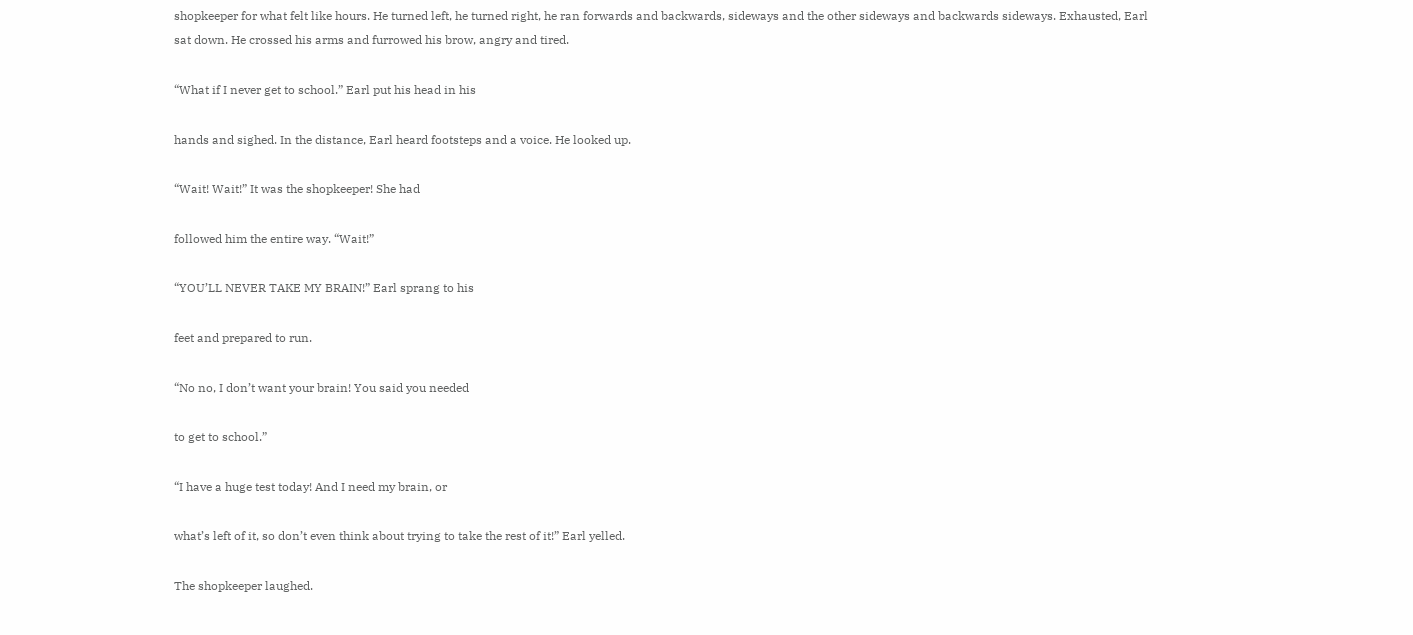shopkeeper for what felt like hours. He turned left, he turned right, he ran forwards and backwards, sideways and the other sideways and backwards sideways. Exhausted, Earl sat down. He crossed his arms and furrowed his brow, angry and tired.

“What if I never get to school.” Earl put his head in his

hands and sighed. In the distance, Earl heard footsteps and a voice. He looked up.

“Wait! Wait!” It was the shopkeeper! She had

followed him the entire way. “Wait!”

“YOU’LL NEVER TAKE MY BRAIN!” Earl sprang to his

feet and prepared to run.

“No no, I don’t want your brain! You said you needed

to get to school.”

“I have a huge test today! And I need my brain, or

what’s left of it, so don’t even think about trying to take the rest of it!” Earl yelled.

The shopkeeper laughed.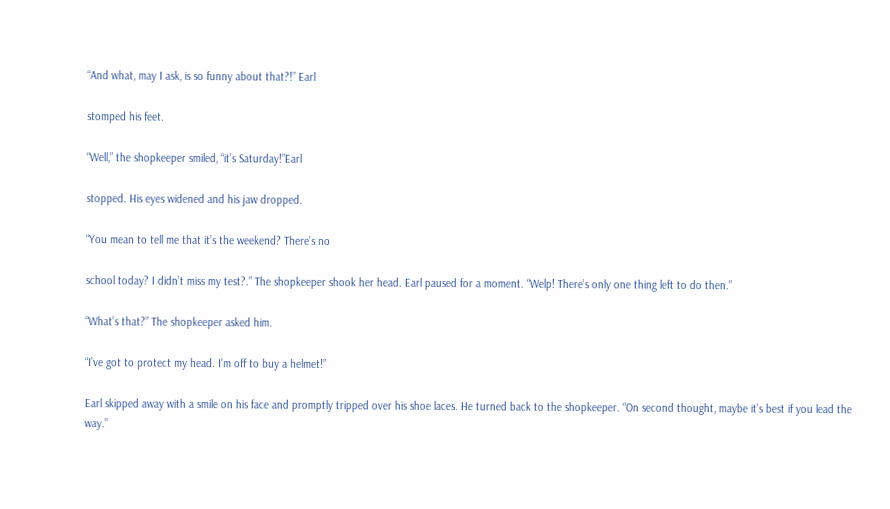“And what, may I ask, is so funny about that?!” Earl

stomped his feet.

“Well,” the shopkeeper smiled, “it’s Saturday!”Earl

stopped. His eyes widened and his jaw dropped.

“You mean to tell me that it’s the weekend? There’s no

school today? I didn’t miss my test?.” The shopkeeper shook her head. Earl paused for a moment. “Welp! There’s only one thing left to do then.”

“What’s that?” The shopkeeper asked him.

“I’ve got to protect my head. I’m off to buy a helmet!”

Earl skipped away with a smile on his face and promptly tripped over his shoe laces. He turned back to the shopkeeper. “On second thought, maybe it’s best if you lead the way.”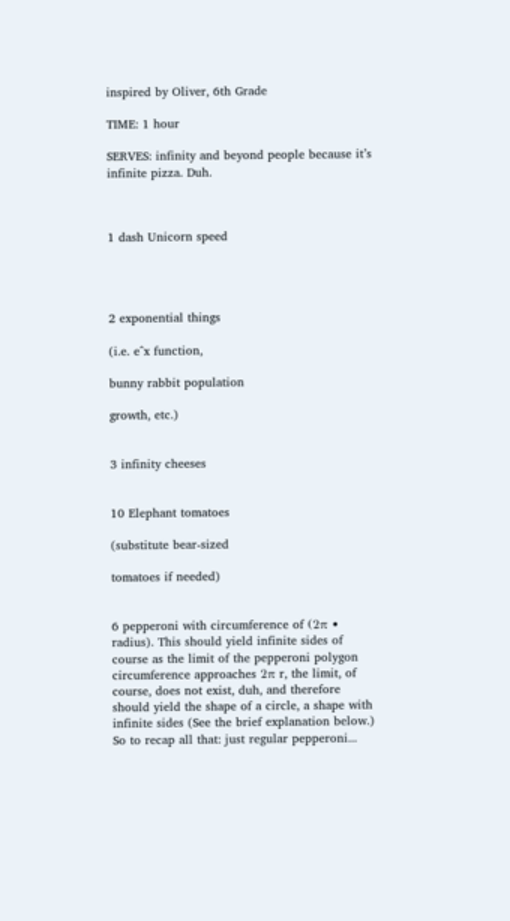inspired by Oliver, 6th Grade

TIME: 1 hour

SERVES: infinity and beyond people because it’s infinite pizza. Duh.



1 dash Unicorn speed




2 exponential things

(i.e. e^x function,

bunny rabbit population

growth, etc.)


3 infinity cheeses


10 Elephant tomatoes

(substitute bear-sized

tomatoes if needed)


6 pepperoni with circumference of (2π • radius). This should yield infinite sides of course as the limit of the pepperoni polygon circumference approaches 2π r, the limit, of course, does not exist, duh, and therefore should yield the shape of a circle, a shape with infinite sides (See the brief explanation below.) So to recap all that: just regular pepperoni...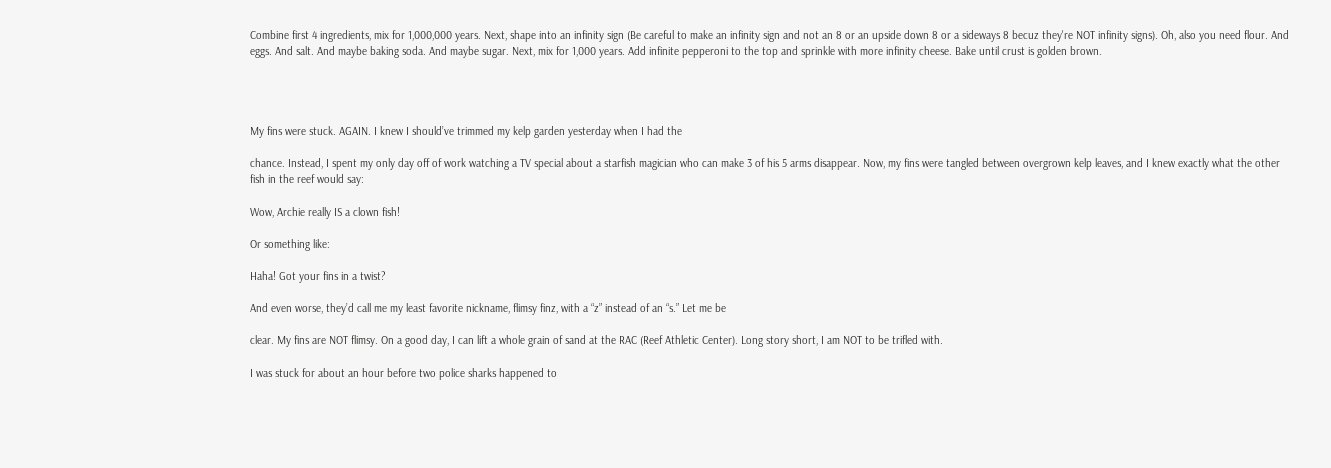Combine first 4 ingredients, mix for 1,000,000 years. Next, shape into an infinity sign (Be careful to make an infinity sign and not an 8 or an upside down 8 or a sideways 8 becuz they're NOT infinity signs). Oh, also you need flour. And eggs. And salt. And maybe baking soda. And maybe sugar. Next, mix for 1,000 years. Add infinite pepperoni to the top and sprinkle with more infinity cheese. Bake until crust is golden brown.




My fins were stuck. AGAIN. I knew I should’ve trimmed my kelp garden yesterday when I had the

chance. Instead, I spent my only day off of work watching a TV special about a starfish magician who can make 3 of his 5 arms disappear. Now, my fins were tangled between overgrown kelp leaves, and I knew exactly what the other fish in the reef would say:

Wow, Archie really IS a clown fish!

Or something like:

Haha! Got your fins in a twist?

And even worse, they’d call me my least favorite nickname, flimsy finz, with a “z” instead of an “s.” Let me be

clear. My fins are NOT flimsy. On a good day, I can lift a whole grain of sand at the RAC (Reef Athletic Center). Long story short, I am NOT to be trifled with.

I was stuck for about an hour before two police sharks happened to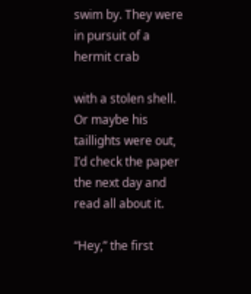swim by. They were in pursuit of a hermit crab

with a stolen shell. Or maybe his taillights were out, I’d check the paper the next day and read all about it.

“Hey,” the first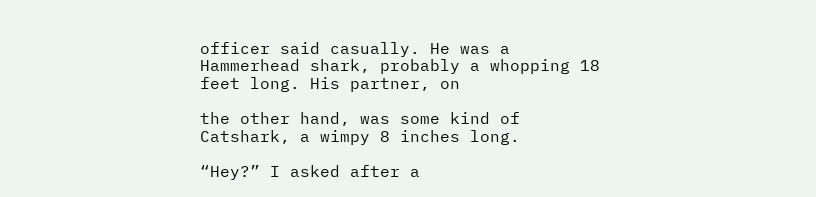officer said casually. He was a Hammerhead shark, probably a whopping 18 feet long. His partner, on

the other hand, was some kind of Catshark, a wimpy 8 inches long.

“Hey?” I asked after a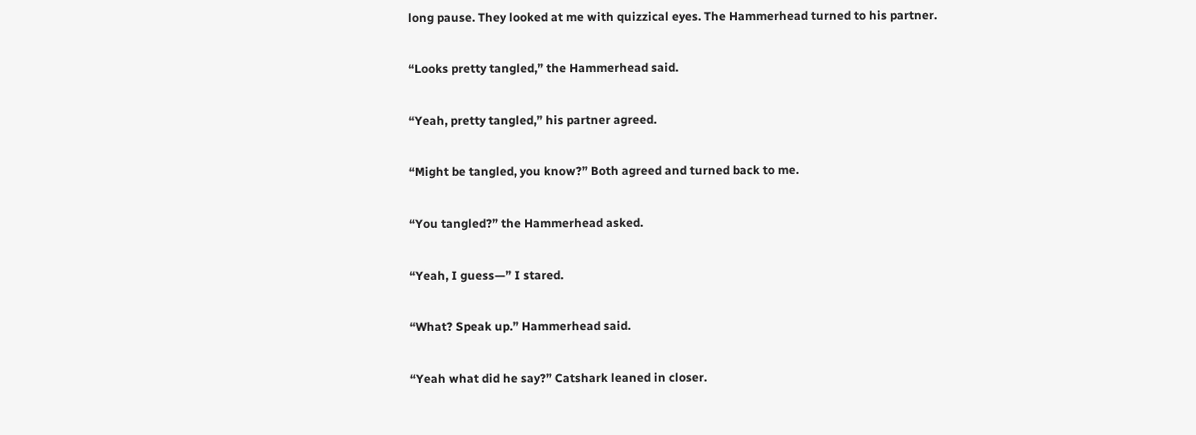long pause. They looked at me with quizzical eyes. The Hammerhead turned to his partner.

“Looks pretty tangled,” the Hammerhead said.

“Yeah, pretty tangled,” his partner agreed.

“Might be tangled, you know?” Both agreed and turned back to me.

“You tangled?” the Hammerhead asked.

“Yeah, I guess—” I stared.

“What? Speak up.” Hammerhead said.

“Yeah what did he say?” Catshark leaned in closer.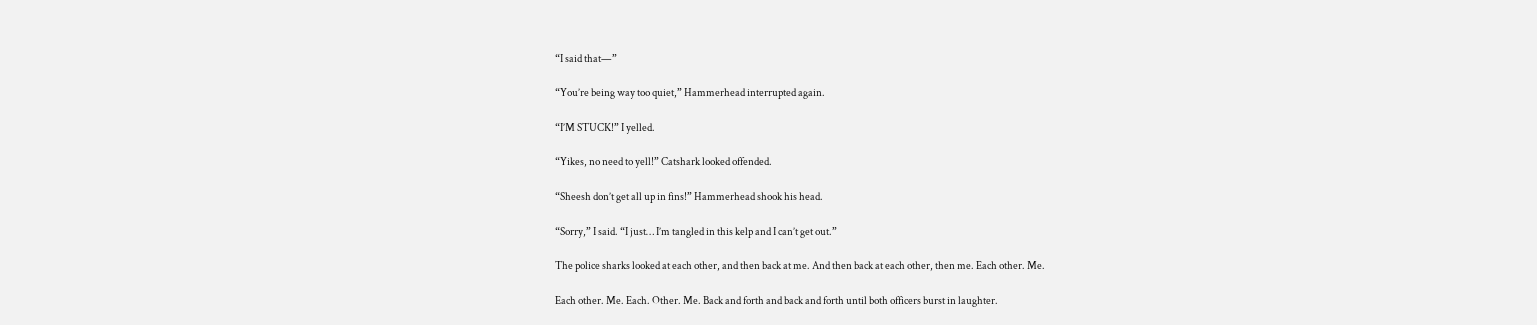“I said that—”

“You’re being way too quiet,” Hammerhead interrupted again.

“I’M STUCK!” I yelled.

“Yikes, no need to yell!” Catshark looked offended.

“Sheesh don’t get all up in fins!” Hammerhead shook his head.

“Sorry,” I said. “I just… I’m tangled in this kelp and I can’t get out.”

The police sharks looked at each other, and then back at me. And then back at each other, then me. Each other. Me.

Each other. Me. Each. Other. Me. Back and forth and back and forth until both officers burst in laughter.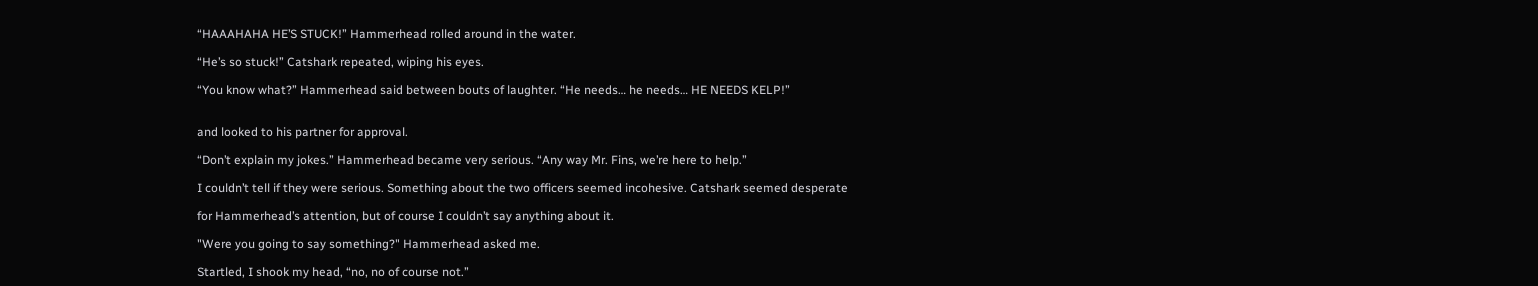“HAAAHAHA HE’S STUCK!” Hammerhead rolled around in the water.

“He’s so stuck!” Catshark repeated, wiping his eyes.

“You know what?” Hammerhead said between bouts of laughter. “He needs… he needs… HE NEEDS KELP!”


and looked to his partner for approval.

“Don’t explain my jokes.” Hammerhead became very serious. “Any way Mr. Fins, we’re here to help.”

I couldn’t tell if they were serious. Something about the two officers seemed incohesive. Catshark seemed desperate

for Hammerhead’s attention, but of course I couldn’t say anything about it.

"Were you going to say something?" Hammerhead asked me.

Startled, I shook my head, “no, no of course not.”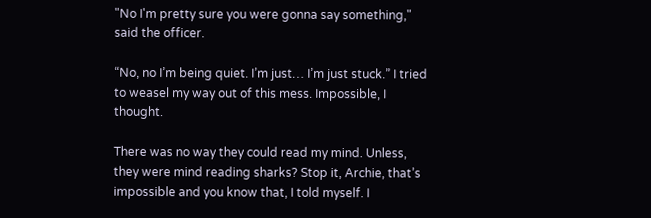"No I'm pretty sure you were gonna say something," said the officer.

“No, no I’m being quiet. I’m just… I’m just stuck.” I tried to weasel my way out of this mess. Impossible, I thought.

There was no way they could read my mind. Unless, they were mind reading sharks? Stop it, Archie, that’s impossible and you know that, I told myself. I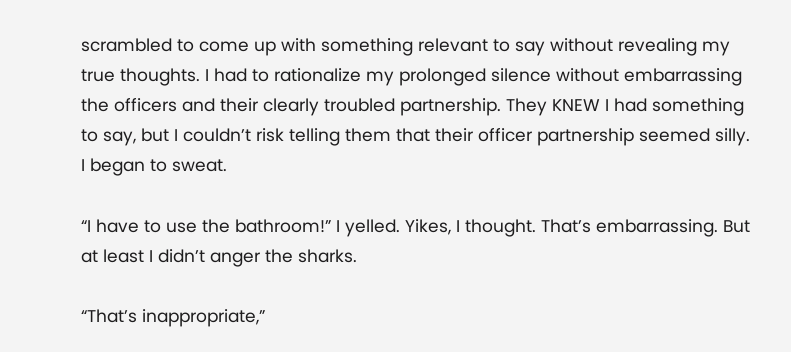scrambled to come up with something relevant to say without revealing my true thoughts. I had to rationalize my prolonged silence without embarrassing the officers and their clearly troubled partnership. They KNEW I had something to say, but I couldn’t risk telling them that their officer partnership seemed silly. I began to sweat.

“I have to use the bathroom!” I yelled. Yikes, I thought. That’s embarrassing. But at least I didn’t anger the sharks.

“That’s inappropriate,”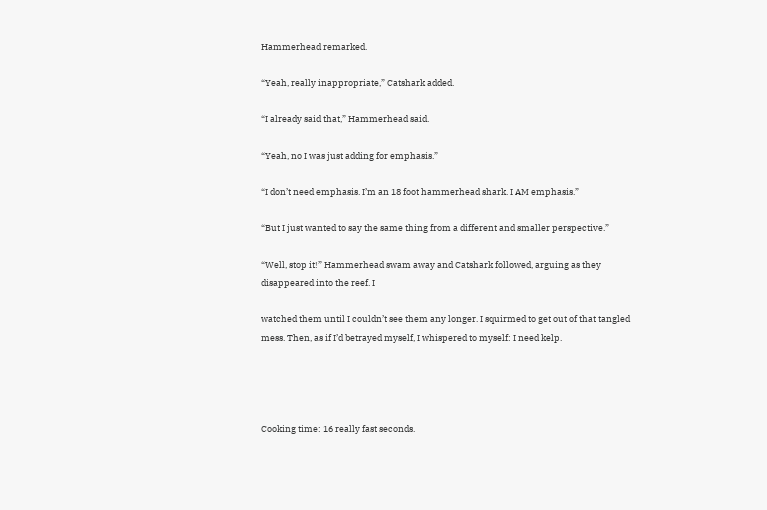Hammerhead remarked.

“Yeah, really inappropriate,” Catshark added.

“I already said that,” Hammerhead said.

“Yeah, no I was just adding for emphasis.”

“I don’t need emphasis. I’m an 18 foot hammerhead shark. I AM emphasis.”

“But I just wanted to say the same thing from a different and smaller perspective.”

“Well, stop it!” Hammerhead swam away and Catshark followed, arguing as they disappeared into the reef. I

watched them until I couldn’t see them any longer. I squirmed to get out of that tangled mess. Then, as if I’d betrayed myself, I whispered to myself: I need kelp.




Cooking time: 16 really fast seconds.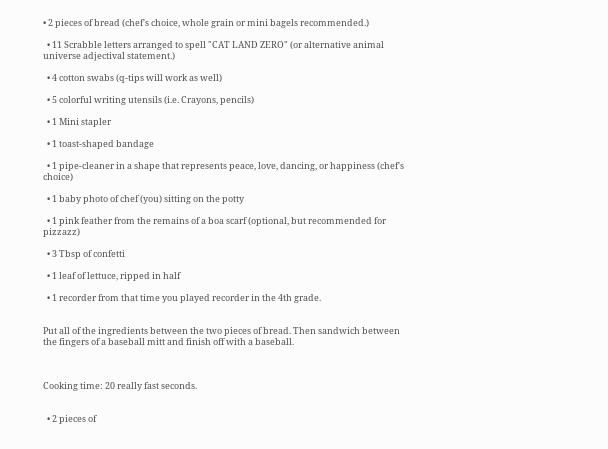• 2 pieces of bread (chef's choice, whole grain or mini bagels recommended.)

  • 11 Scrabble letters arranged to spell "CAT LAND ZERO" (or alternative animal universe adjectival statement.)

  • 4 cotton swabs (q-tips will work as well)

  • 5 colorful writing utensils (i.e. Crayons, pencils)

  • 1 Mini stapler

  • 1 toast-shaped bandage

  • 1 pipe-cleaner in a shape that represents peace, love, dancing, or happiness (chef's choice)

  • 1 baby photo of chef (you) sitting on the potty

  • 1 pink feather from the remains of a boa scarf (optional, but recommended for pizzazz)

  • 3 Tbsp of confetti

  • 1 leaf of lettuce, ripped in half

  • 1 recorder from that time you played recorder in the 4th grade.


Put all of the ingredients between the two pieces of bread. Then sandwich between the fingers of a baseball mitt and finish off with a baseball.



Cooking time: 20 really fast seconds.


  • 2 pieces of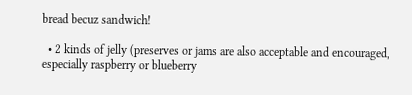bread becuz sandwich!

  • 2 kinds of jelly (preserves or jams are also acceptable and encouraged, especially raspberry or blueberry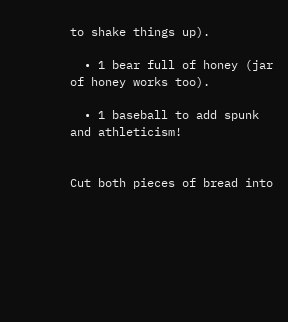to shake things up).

  • 1 bear full of honey (jar of honey works too).

  • 1 baseball to add spunk and athleticism!


Cut both pieces of bread into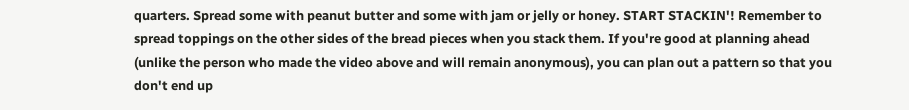quarters. Spread some with peanut butter and some with jam or jelly or honey. START STACKIN'! Remember to spread toppings on the other sides of the bread pieces when you stack them. If you're good at planning ahead (unlike the person who made the video above and will remain anonymous), you can plan out a pattern so that you don't end up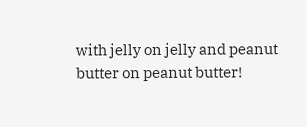with jelly on jelly and peanut butter on peanut butter!